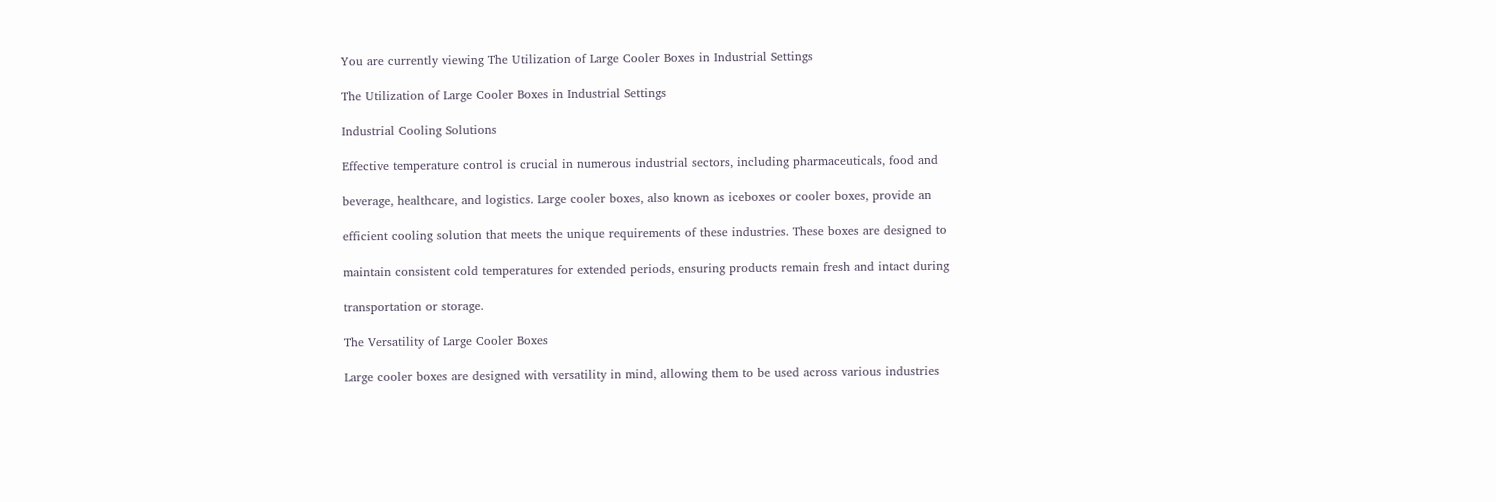You are currently viewing The Utilization of Large Cooler Boxes in Industrial Settings

The Utilization of Large Cooler Boxes in Industrial Settings

Industrial Cooling Solutions

Effective temperature control is crucial in numerous industrial sectors, including pharmaceuticals, food and

beverage, healthcare, and logistics. Large cooler boxes, also known as iceboxes or cooler boxes, provide an

efficient cooling solution that meets the unique requirements of these industries. These boxes are designed to

maintain consistent cold temperatures for extended periods, ensuring products remain fresh and intact during

transportation or storage.

The Versatility of Large Cooler Boxes

Large cooler boxes are designed with versatility in mind, allowing them to be used across various industries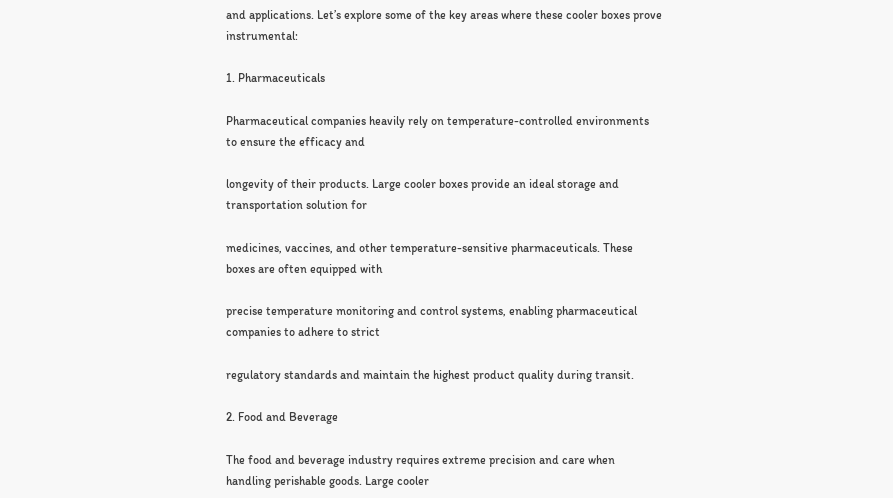and applications. Let’s explore some of the key areas where these cooler boxes prove instrumental:

1. Pharmaceuticals

Pharmaceutical companies heavily rely on temperature-controlled environments to ensure the efficacy and

longevity of their products. Large cooler boxes provide an ideal storage and transportation solution for

medicines, vaccines, and other temperature-sensitive pharmaceuticals. These boxes are often equipped with

precise temperature monitoring and control systems, enabling pharmaceutical companies to adhere to strict

regulatory standards and maintain the highest product quality during transit.

2. Food and Beverage

The food and beverage industry requires extreme precision and care when handling perishable goods. Large cooler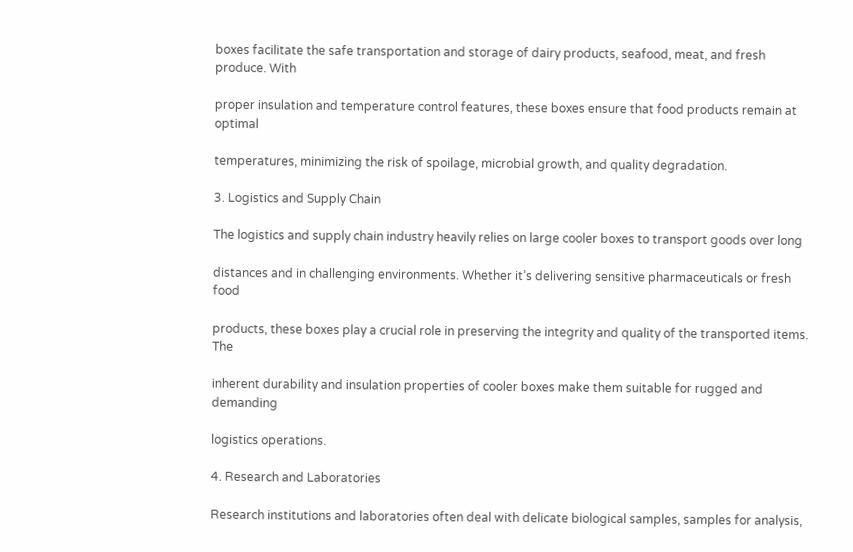boxes facilitate the safe transportation and storage of dairy products, seafood, meat, and fresh produce. With

proper insulation and temperature control features, these boxes ensure that food products remain at optimal

temperatures, minimizing the risk of spoilage, microbial growth, and quality degradation.

3. Logistics and Supply Chain

The logistics and supply chain industry heavily relies on large cooler boxes to transport goods over long

distances and in challenging environments. Whether it’s delivering sensitive pharmaceuticals or fresh food

products, these boxes play a crucial role in preserving the integrity and quality of the transported items. The

inherent durability and insulation properties of cooler boxes make them suitable for rugged and demanding

logistics operations.

4. Research and Laboratories

Research institutions and laboratories often deal with delicate biological samples, samples for analysis,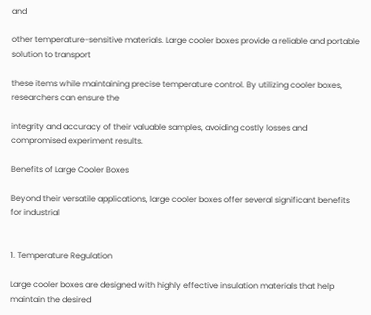and

other temperature-sensitive materials. Large cooler boxes provide a reliable and portable solution to transport

these items while maintaining precise temperature control. By utilizing cooler boxes, researchers can ensure the

integrity and accuracy of their valuable samples, avoiding costly losses and compromised experiment results.

Benefits of Large Cooler Boxes

Beyond their versatile applications, large cooler boxes offer several significant benefits for industrial


1. Temperature Regulation

Large cooler boxes are designed with highly effective insulation materials that help maintain the desired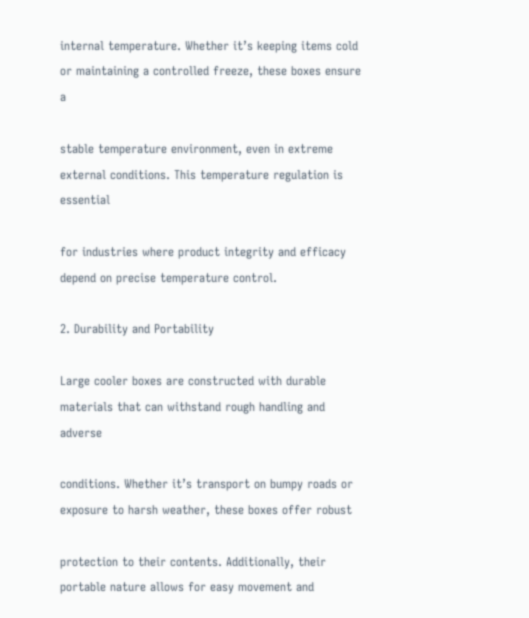internal temperature. Whether it’s keeping items cold or maintaining a controlled freeze, these boxes ensure a

stable temperature environment, even in extreme external conditions. This temperature regulation is essential

for industries where product integrity and efficacy depend on precise temperature control.

2. Durability and Portability

Large cooler boxes are constructed with durable materials that can withstand rough handling and adverse

conditions. Whether it’s transport on bumpy roads or exposure to harsh weather, these boxes offer robust

protection to their contents. Additionally, their portable nature allows for easy movement and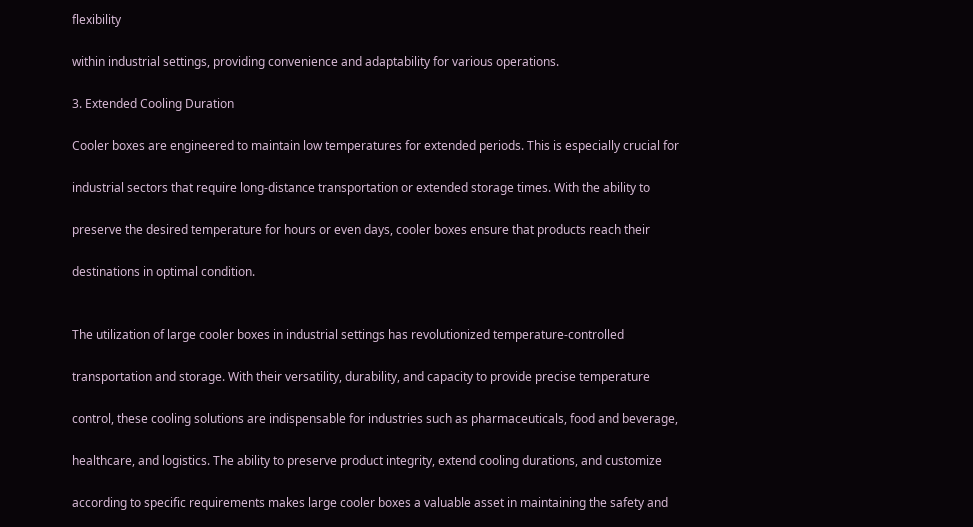flexibility

within industrial settings, providing convenience and adaptability for various operations.

3. Extended Cooling Duration

Cooler boxes are engineered to maintain low temperatures for extended periods. This is especially crucial for

industrial sectors that require long-distance transportation or extended storage times. With the ability to

preserve the desired temperature for hours or even days, cooler boxes ensure that products reach their

destinations in optimal condition.


The utilization of large cooler boxes in industrial settings has revolutionized temperature-controlled

transportation and storage. With their versatility, durability, and capacity to provide precise temperature

control, these cooling solutions are indispensable for industries such as pharmaceuticals, food and beverage,

healthcare, and logistics. The ability to preserve product integrity, extend cooling durations, and customize

according to specific requirements makes large cooler boxes a valuable asset in maintaining the safety and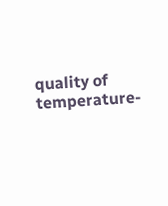quality of temperature-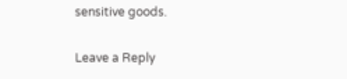sensitive goods.

Leave a Reply